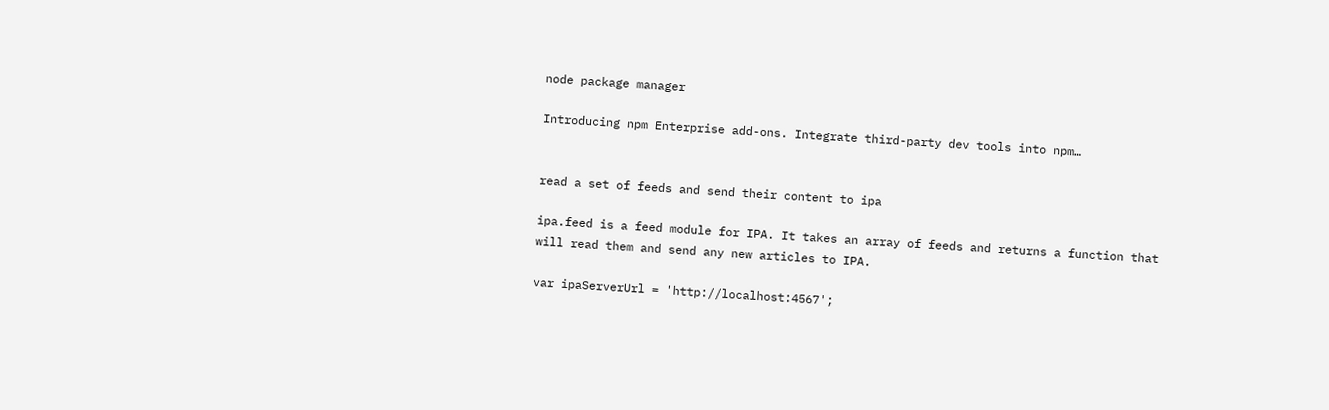node package manager

Introducing npm Enterprise add-ons. Integrate third-party dev tools into npm…


read a set of feeds and send their content to ipa

ipa.feed is a feed module for IPA. It takes an array of feeds and returns a function that will read them and send any new articles to IPA.

var ipaServerUrl = 'http://localhost:4567';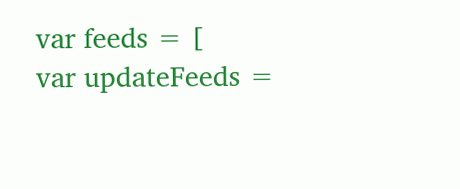var feeds = [
var updateFeeds =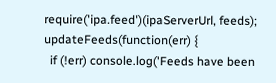require('ipa.feed')(ipaServerUrl, feeds);
updateFeeds(function(err) {
  if (!err) console.log('Feeds have been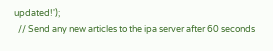updated!');
  // Send any new articles to the ipa server after 60 seconds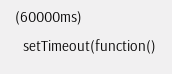(60000ms)
  setTimeout(function()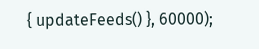{ updateFeeds() }, 60000);